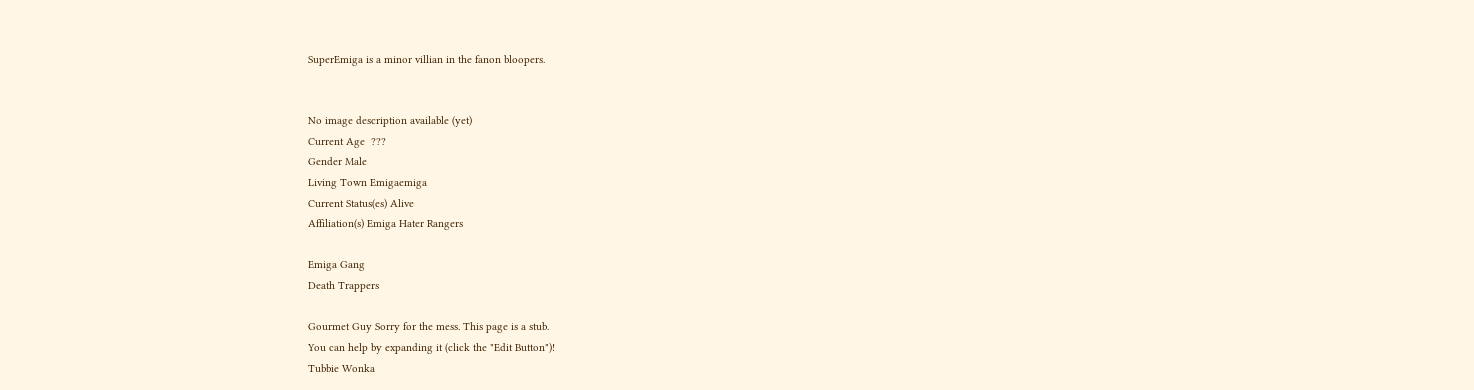SuperEmiga is a minor villian in the fanon bloopers.


No image description available (yet)
Current Age  ???
Gender Male
Living Town Emigaemiga
Current Status(es) Alive
Affiliation(s) Emiga Hater Rangers

Emiga Gang
Death Trappers

Gourmet Guy Sorry for the mess. This page is a stub.
You can help by expanding it (click the "Edit Button")!
Tubbie Wonka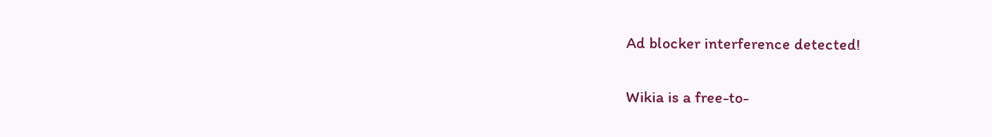Ad blocker interference detected!

Wikia is a free-to-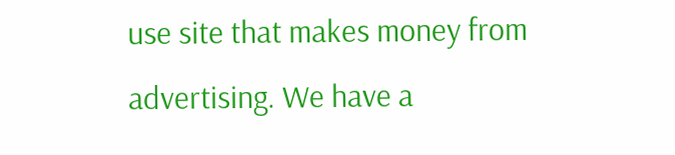use site that makes money from advertising. We have a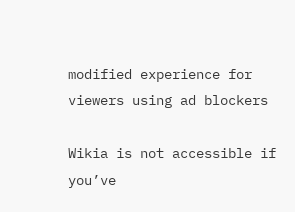modified experience for viewers using ad blockers

Wikia is not accessible if you’ve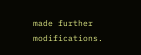made further modifications.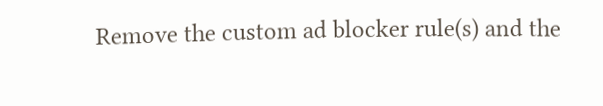Remove the custom ad blocker rule(s) and the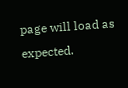page will load as expected.